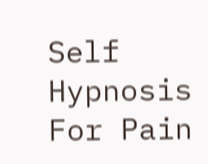Self Hypnosis For Pain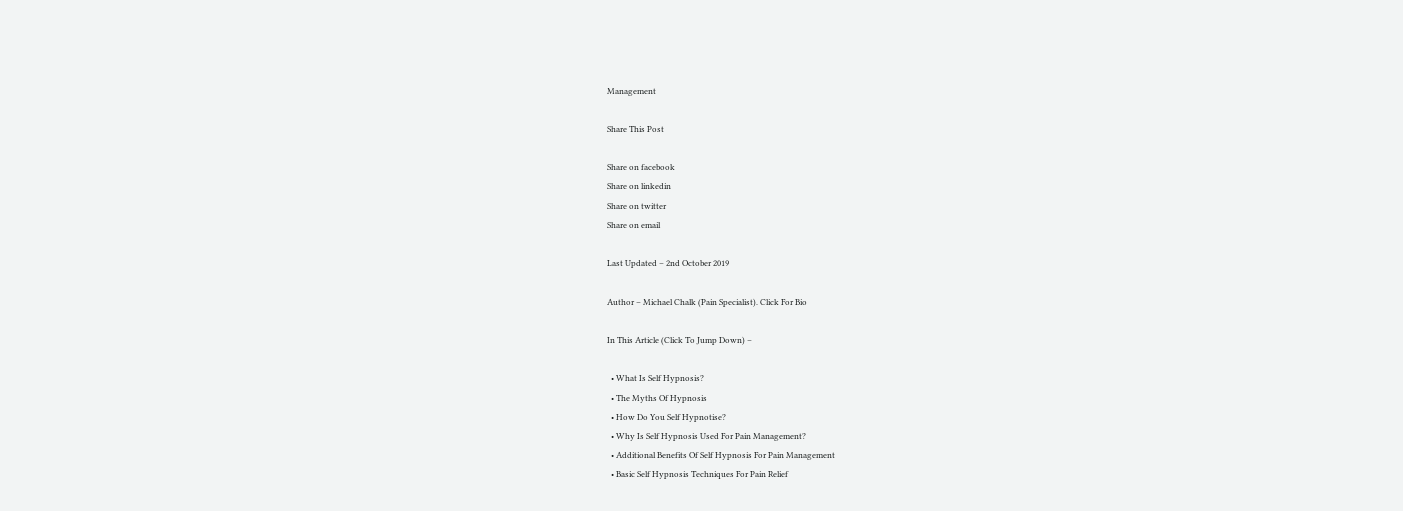Management

Share This Post

Share on facebook
Share on linkedin
Share on twitter
Share on email

Last Updated – 2nd October 2019

Author – Michael Chalk (Pain Specialist). Click For Bio

In This Article (Click To Jump Down) –

  • What Is Self Hypnosis?
  • The Myths Of Hypnosis
  • How Do You Self Hypnotise?
  • Why Is Self Hypnosis Used For Pain Management?
  • Additional Benefits Of Self Hypnosis For Pain Management
  • Basic Self Hypnosis Techniques For Pain Relief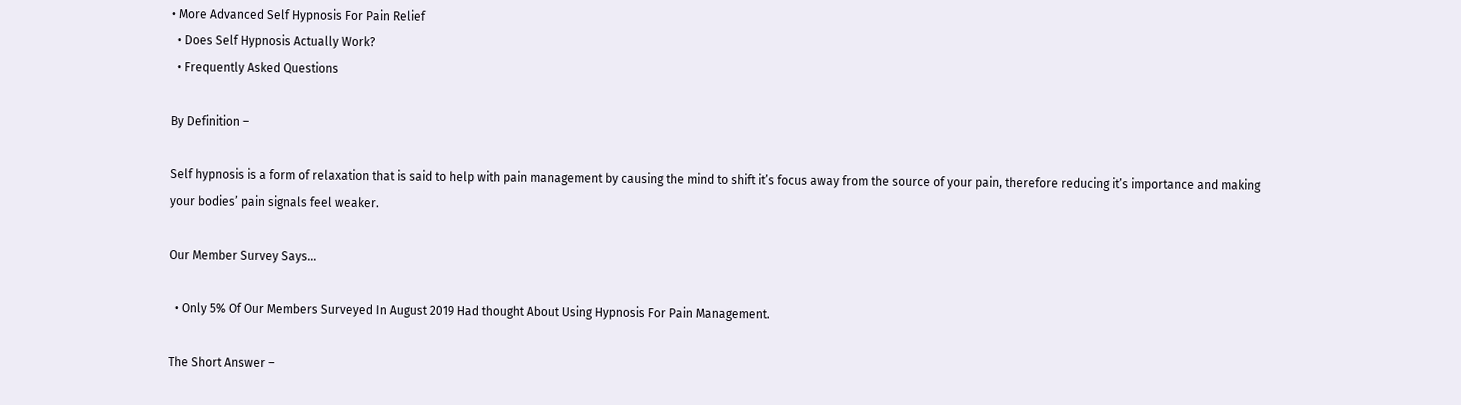• More Advanced Self Hypnosis For Pain Relief
  • Does Self Hypnosis Actually Work?
  • Frequently Asked Questions

By Definition –

Self hypnosis is a form of relaxation that is said to help with pain management by causing the mind to shift it’s focus away from the source of your pain, therefore reducing it’s importance and making your bodies’ pain signals feel weaker.

Our Member Survey Says…

  • Only 5% Of Our Members Surveyed In August 2019 Had thought About Using Hypnosis For Pain Management.

The Short Answer –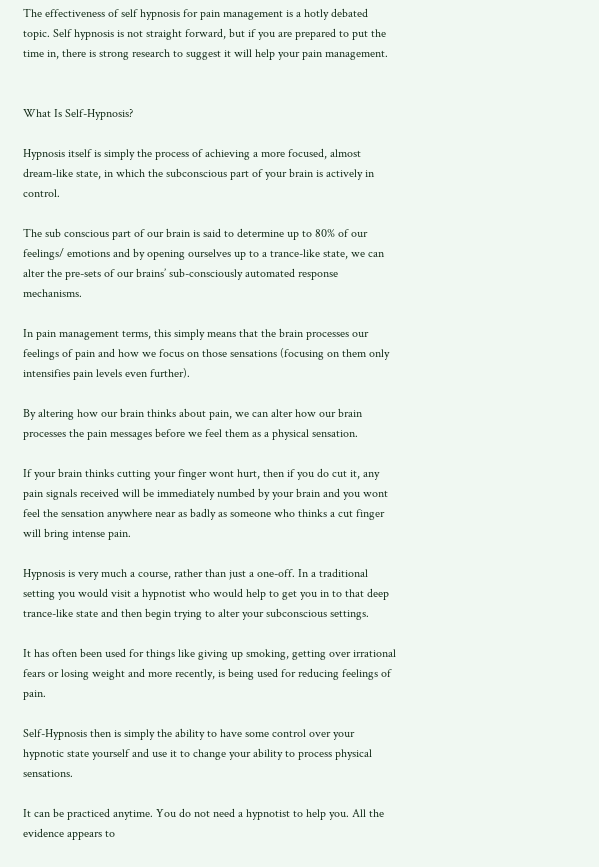The effectiveness of self hypnosis for pain management is a hotly debated topic. Self hypnosis is not straight forward, but if you are prepared to put the time in, there is strong research to suggest it will help your pain management.


What Is Self-Hypnosis?

Hypnosis itself is simply the process of achieving a more focused, almost dream-like state, in which the subconscious part of your brain is actively in control.

The sub conscious part of our brain is said to determine up to 80% of our feelings/ emotions and by opening ourselves up to a trance-like state, we can alter the pre-sets of our brains’ sub-consciously automated response mechanisms.

In pain management terms, this simply means that the brain processes our feelings of pain and how we focus on those sensations (focusing on them only intensifies pain levels even further).

By altering how our brain thinks about pain, we can alter how our brain processes the pain messages before we feel them as a physical sensation.

If your brain thinks cutting your finger wont hurt, then if you do cut it, any pain signals received will be immediately numbed by your brain and you wont feel the sensation anywhere near as badly as someone who thinks a cut finger will bring intense pain.

Hypnosis is very much a course, rather than just a one-off. In a traditional setting you would visit a hypnotist who would help to get you in to that deep trance-like state and then begin trying to alter your subconscious settings.

It has often been used for things like giving up smoking, getting over irrational fears or losing weight and more recently, is being used for reducing feelings of pain.

Self-Hypnosis then is simply the ability to have some control over your hypnotic state yourself and use it to change your ability to process physical sensations.

It can be practiced anytime. You do not need a hypnotist to help you. All the evidence appears to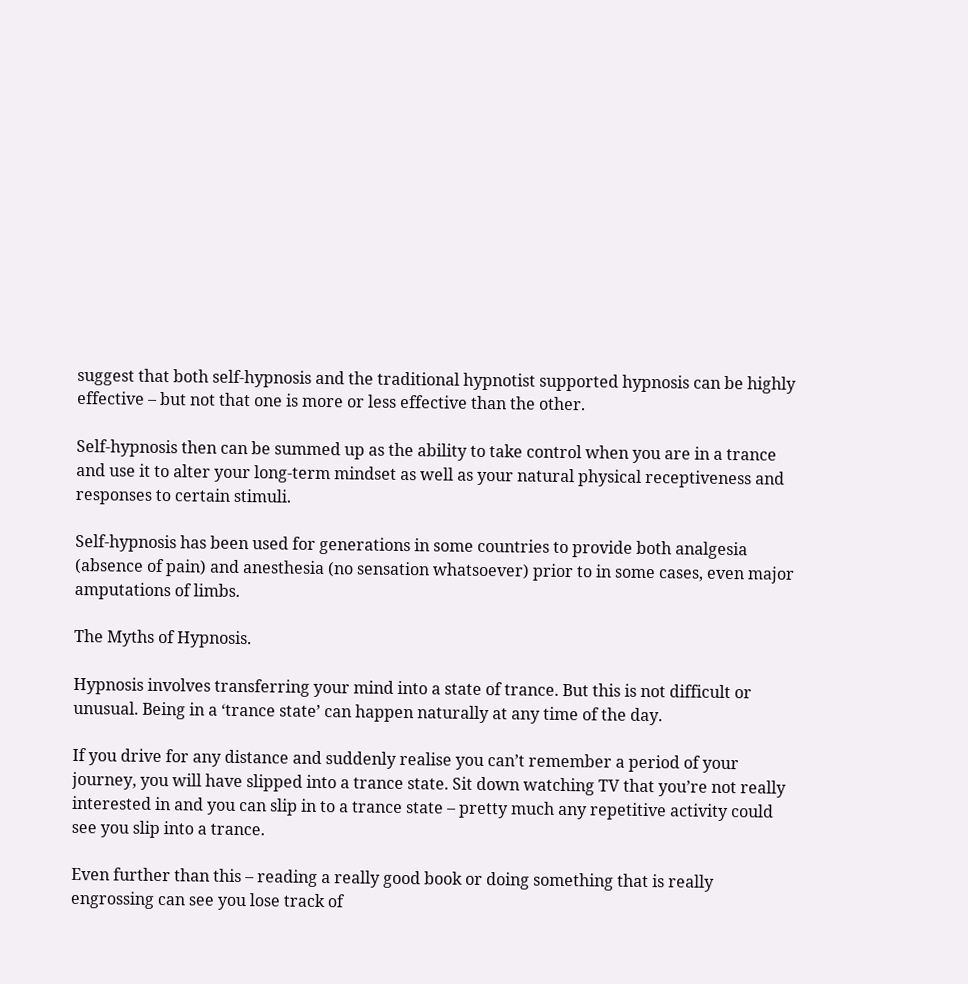suggest that both self-hypnosis and the traditional hypnotist supported hypnosis can be highly effective – but not that one is more or less effective than the other.

Self-hypnosis then can be summed up as the ability to take control when you are in a trance and use it to alter your long-term mindset as well as your natural physical receptiveness and responses to certain stimuli.

Self-hypnosis has been used for generations in some countries to provide both analgesia (absence of pain) and anesthesia (no sensation whatsoever) prior to in some cases, even major amputations of limbs.

The Myths of Hypnosis.

Hypnosis involves transferring your mind into a state of trance. But this is not difficult or unusual. Being in a ‘trance state’ can happen naturally at any time of the day.

If you drive for any distance and suddenly realise you can’t remember a period of your journey, you will have slipped into a trance state. Sit down watching TV that you’re not really interested in and you can slip in to a trance state – pretty much any repetitive activity could see you slip into a trance.

Even further than this – reading a really good book or doing something that is really engrossing can see you lose track of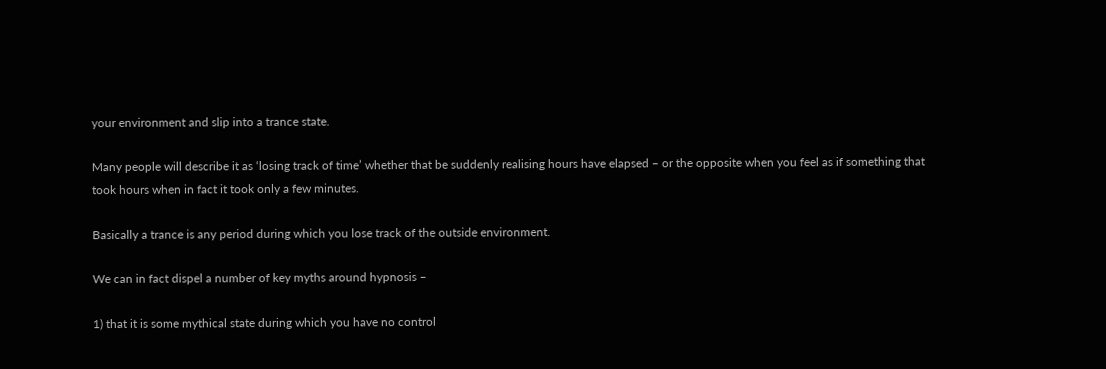your environment and slip into a trance state.

Many people will describe it as ‘losing track of time’ whether that be suddenly realising hours have elapsed – or the opposite when you feel as if something that took hours when in fact it took only a few minutes.

Basically a trance is any period during which you lose track of the outside environment.

We can in fact dispel a number of key myths around hypnosis –

1) that it is some mythical state during which you have no control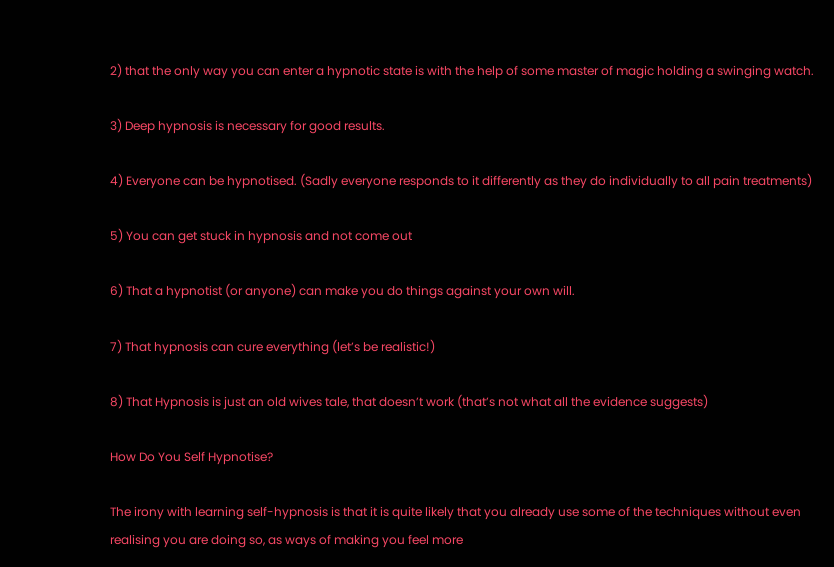2) that the only way you can enter a hypnotic state is with the help of some master of magic holding a swinging watch.

3) Deep hypnosis is necessary for good results.

4) Everyone can be hypnotised. (Sadly everyone responds to it differently as they do individually to all pain treatments)

5) You can get stuck in hypnosis and not come out

6) That a hypnotist (or anyone) can make you do things against your own will.

7) That hypnosis can cure everything (let’s be realistic!)

8) That Hypnosis is just an old wives tale, that doesn’t work (that’s not what all the evidence suggests)

How Do You Self Hypnotise?

The irony with learning self-hypnosis is that it is quite likely that you already use some of the techniques without even realising you are doing so, as ways of making you feel more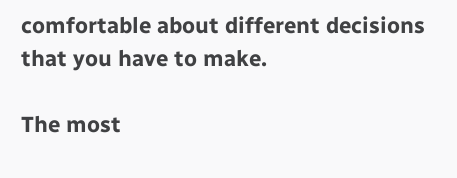comfortable about different decisions that you have to make.

The most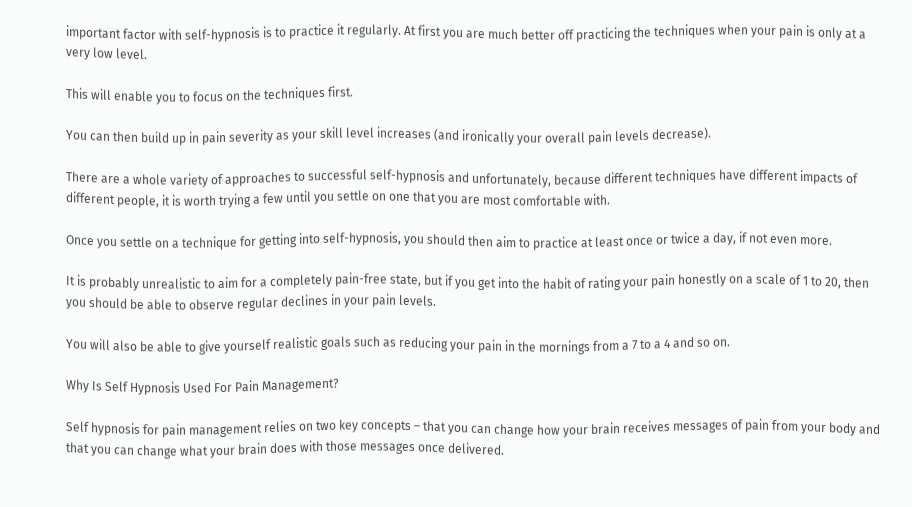important factor with self-hypnosis is to practice it regularly. At first you are much better off practicing the techniques when your pain is only at a very low level.

This will enable you to focus on the techniques first.

You can then build up in pain severity as your skill level increases (and ironically your overall pain levels decrease).

There are a whole variety of approaches to successful self-hypnosis and unfortunately, because different techniques have different impacts of different people, it is worth trying a few until you settle on one that you are most comfortable with.

Once you settle on a technique for getting into self-hypnosis, you should then aim to practice at least once or twice a day, if not even more.

It is probably unrealistic to aim for a completely pain-free state, but if you get into the habit of rating your pain honestly on a scale of 1 to 20, then you should be able to observe regular declines in your pain levels.

You will also be able to give yourself realistic goals such as reducing your pain in the mornings from a 7 to a 4 and so on.

Why Is Self Hypnosis Used For Pain Management?

Self hypnosis for pain management relies on two key concepts – that you can change how your brain receives messages of pain from your body and that you can change what your brain does with those messages once delivered.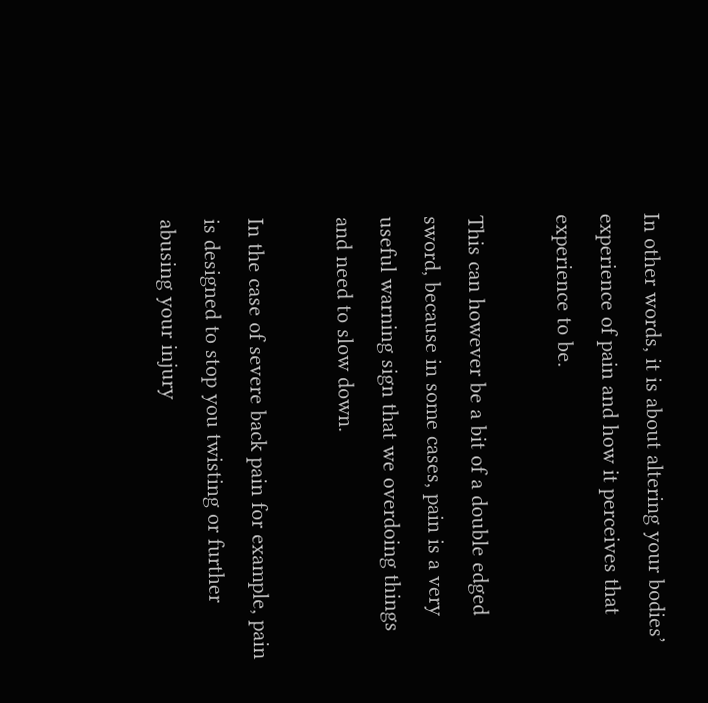In other words, it is about altering your bodies’ experience of pain and how it perceives that experience to be.

This can however be a bit of a double edged sword, because in some cases, pain is a very useful warning sign that we overdoing things and need to slow down.

In the case of severe back pain for example, pain is designed to stop you twisting or further abusing your injury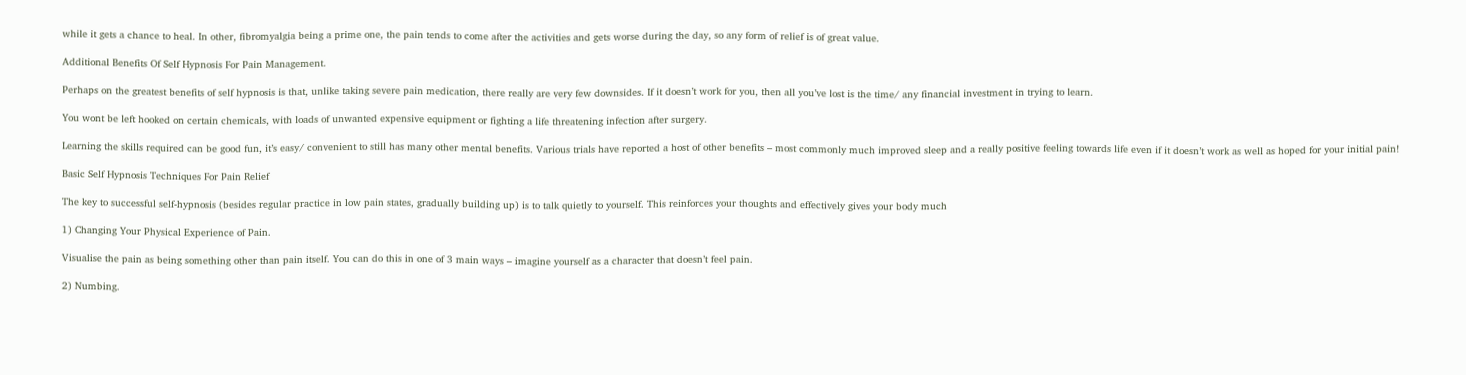while it gets a chance to heal. In other, fibromyalgia being a prime one, the pain tends to come after the activities and gets worse during the day, so any form of relief is of great value.

Additional Benefits Of Self Hypnosis For Pain Management.

Perhaps on the greatest benefits of self hypnosis is that, unlike taking severe pain medication, there really are very few downsides. If it doesn’t work for you, then all you’ve lost is the time/ any financial investment in trying to learn.

You wont be left hooked on certain chemicals, with loads of unwanted expensive equipment or fighting a life threatening infection after surgery.

Learning the skills required can be good fun, it’s easy/ convenient to still has many other mental benefits. Various trials have reported a host of other benefits – most commonly much improved sleep and a really positive feeling towards life even if it doesn’t work as well as hoped for your initial pain!

Basic Self Hypnosis Techniques For Pain Relief

The key to successful self-hypnosis (besides regular practice in low pain states, gradually building up) is to talk quietly to yourself. This reinforces your thoughts and effectively gives your body much

1) Changing Your Physical Experience of Pain.

Visualise the pain as being something other than pain itself. You can do this in one of 3 main ways – imagine yourself as a character that doesn’t feel pain.

2) Numbing.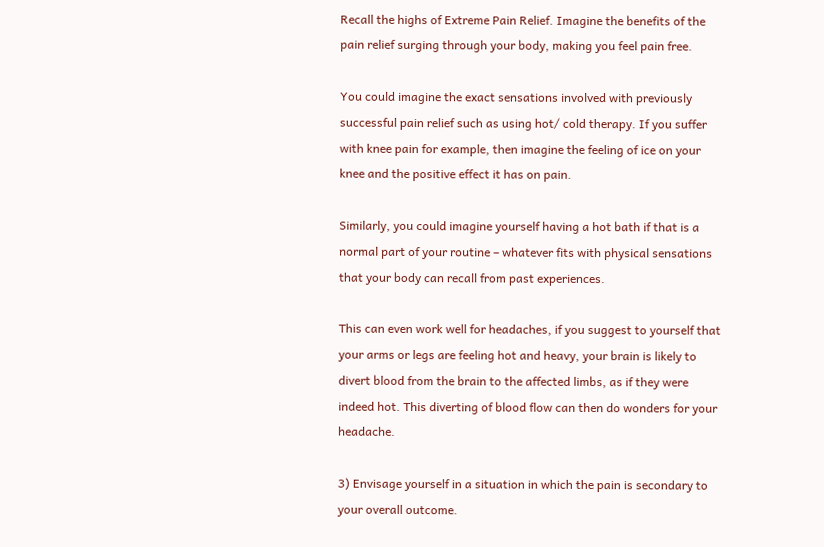Recall the highs of Extreme Pain Relief. Imagine the benefits of the pain relief surging through your body, making you feel pain free.

You could imagine the exact sensations involved with previously successful pain relief such as using hot/ cold therapy. If you suffer with knee pain for example, then imagine the feeling of ice on your knee and the positive effect it has on pain.

Similarly, you could imagine yourself having a hot bath if that is a normal part of your routine – whatever fits with physical sensations that your body can recall from past experiences.

This can even work well for headaches, if you suggest to yourself that your arms or legs are feeling hot and heavy, your brain is likely to divert blood from the brain to the affected limbs, as if they were indeed hot. This diverting of blood flow can then do wonders for your headache.

3) Envisage yourself in a situation in which the pain is secondary to your overall outcome.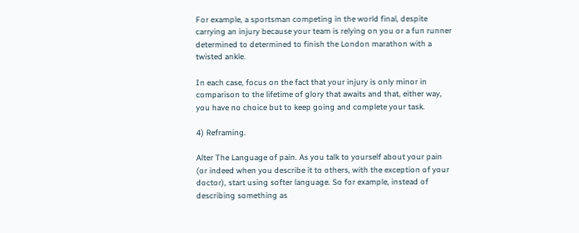For example, a sportsman competing in the world final, despite carrying an injury because your team is relying on you or a fun runner determined to determined to finish the London marathon with a twisted ankle.

In each case, focus on the fact that your injury is only minor in comparison to the lifetime of glory that awaits and that, either way, you have no choice but to keep going and complete your task.

4) Reframing.

Alter The Language of pain. As you talk to yourself about your pain (or indeed when you describe it to others, with the exception of your doctor), start using softer language. So for example, instead of describing something as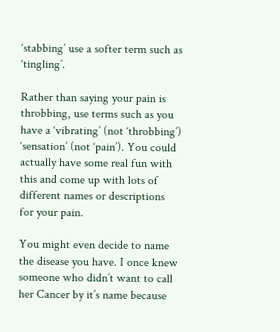‘stabbing’ use a softer term such as ‘tingling’.

Rather than saying your pain is throbbing, use terms such as you have a ‘vibrating’ (not ‘throbbing’) ‘sensation’ (not ‘pain’). You could actually have some real fun with this and come up with lots of different names or descriptions for your pain.

You might even decide to name the disease you have. I once knew someone who didn’t want to call her Cancer by it’s name because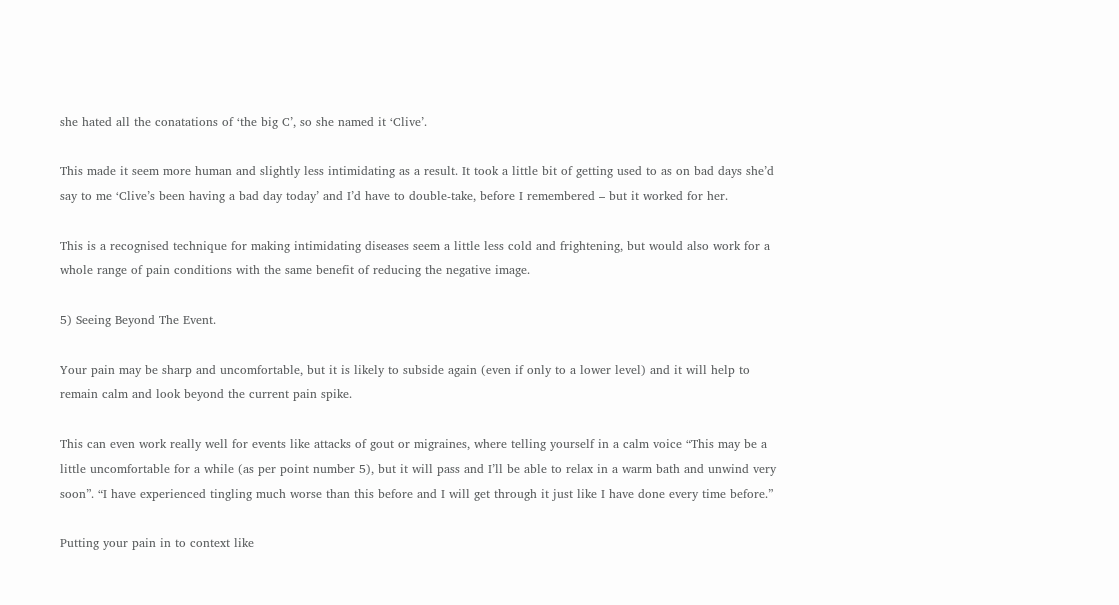she hated all the conatations of ‘the big C’, so she named it ‘Clive’.

This made it seem more human and slightly less intimidating as a result. It took a little bit of getting used to as on bad days she’d say to me ‘Clive’s been having a bad day today’ and I’d have to double-take, before I remembered – but it worked for her.

This is a recognised technique for making intimidating diseases seem a little less cold and frightening, but would also work for a whole range of pain conditions with the same benefit of reducing the negative image.

5) Seeing Beyond The Event.

Your pain may be sharp and uncomfortable, but it is likely to subside again (even if only to a lower level) and it will help to remain calm and look beyond the current pain spike.

This can even work really well for events like attacks of gout or migraines, where telling yourself in a calm voice “This may be a little uncomfortable for a while (as per point number 5), but it will pass and I’ll be able to relax in a warm bath and unwind very soon”. “I have experienced tingling much worse than this before and I will get through it just like I have done every time before.”

Putting your pain in to context like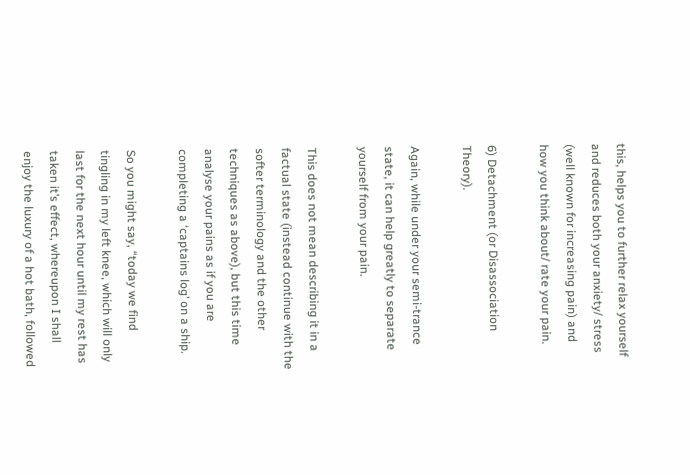this, helps you to further relax yourself and reduces both your anxiety/ stress (well known for increasing pain) and how you think about/ rate your pain.

6) Detachment (or Disassociation Theory).

Again, while under your semi-trance state, it can help greatly to separate yourself from your pain.

This does not mean describing it in a factual state (instead continue with the softer terminology and the other techniques as above), but this time analyse your pains as if you are completing a ‘captains log’ on a ship.

So you might say, “today we find tingling in my left knee, which will only last for the next hour until my rest has taken it’s effect, whereupon I shall enjoy the luxury of a hot bath, followed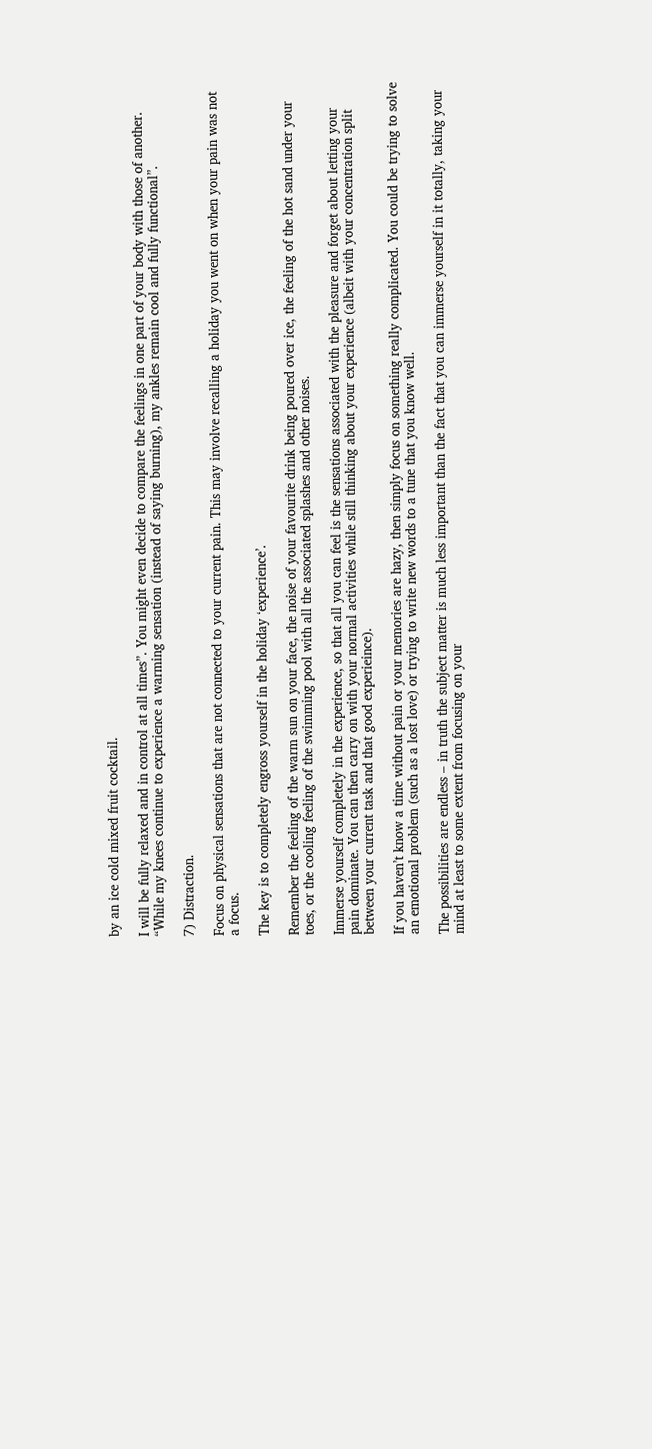by an ice cold mixed fruit cocktail.

I will be fully relaxed and in control at all times”. You might even decide to compare the feelings in one part of your body with those of another. “While my knees continue to experience a warming sensation (instead of saying burning), my ankles remain cool and fully functional”.

7) Distraction.

Focus on physical sensations that are not connected to your current pain. This may involve recalling a holiday you went on when your pain was not a focus.

The key is to completely engross yourself in the holiday ‘experience’.

Remember the feeling of the warm sun on your face, the noise of your favourite drink being poured over ice, the feeling of the hot sand under your toes, or the cooling feeling of the swimming pool with all the associated splashes and other noises.

Immerse yourself completely in the experience, so that all you can feel is the sensations associated with the pleasure and forget about letting your pain dominate. You can then carry on with your normal activities while still thinking about your experience (albeit with your concentration split between your current task and that good experieince).

If you haven’t know a time without pain or your memories are hazy, then simply focus on something really complicated. You could be trying to solve an emotional problem (such as a lost love) or trying to write new words to a tune that you know well.

The possibilities are endless – in truth the subject matter is much less important than the fact that you can immerse yourself in it totally, taking your mind at least to some extent from focusing on your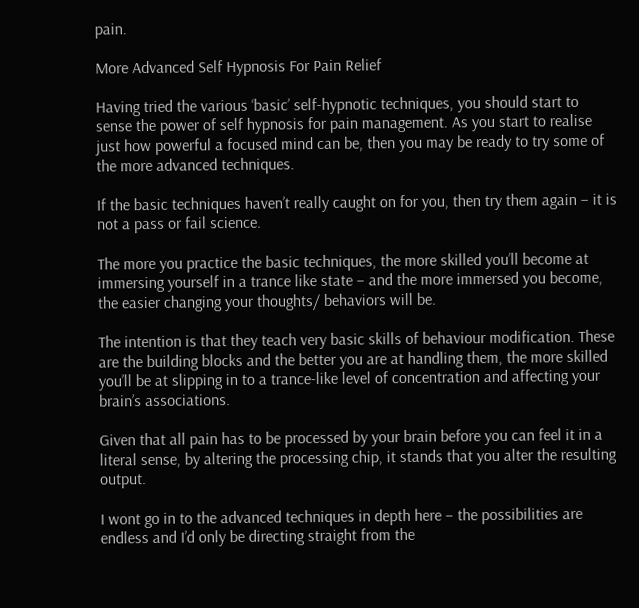pain.

More Advanced Self Hypnosis For Pain Relief

Having tried the various ‘basic’ self-hypnotic techniques, you should start to sense the power of self hypnosis for pain management. As you start to realise just how powerful a focused mind can be, then you may be ready to try some of the more advanced techniques.

If the basic techniques haven’t really caught on for you, then try them again – it is not a pass or fail science.

The more you practice the basic techniques, the more skilled you’ll become at immersing yourself in a trance like state – and the more immersed you become, the easier changing your thoughts/ behaviors will be.

The intention is that they teach very basic skills of behaviour modification. These are the building blocks and the better you are at handling them, the more skilled you’ll be at slipping in to a trance-like level of concentration and affecting your brain’s associations.

Given that all pain has to be processed by your brain before you can feel it in a literal sense, by altering the processing chip, it stands that you alter the resulting output.

I wont go in to the advanced techniques in depth here – the possibilities are endless and I’d only be directing straight from the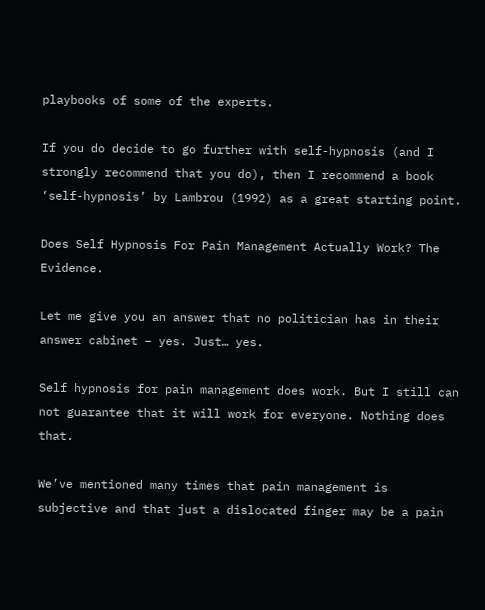playbooks of some of the experts.

If you do decide to go further with self-hypnosis (and I strongly recommend that you do), then I recommend a book ‘self-hypnosis’ by Lambrou (1992) as a great starting point.

Does Self Hypnosis For Pain Management Actually Work? The Evidence.

Let me give you an answer that no politician has in their answer cabinet – yes. Just… yes.

Self hypnosis for pain management does work. But I still can not guarantee that it will work for everyone. Nothing does that.

We’ve mentioned many times that pain management is subjective and that just a dislocated finger may be a pain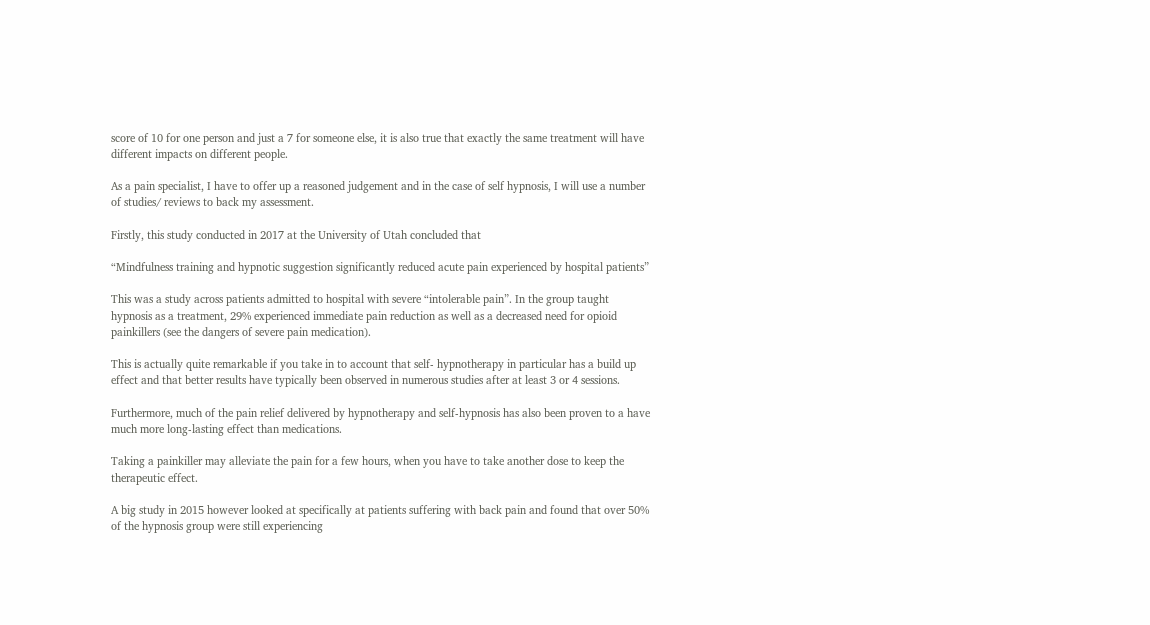score of 10 for one person and just a 7 for someone else, it is also true that exactly the same treatment will have different impacts on different people.

As a pain specialist, I have to offer up a reasoned judgement and in the case of self hypnosis, I will use a number of studies/ reviews to back my assessment.

Firstly, this study conducted in 2017 at the University of Utah concluded that

“Mindfulness training and hypnotic suggestion significantly reduced acute pain experienced by hospital patients”

This was a study across patients admitted to hospital with severe “intolerable pain”. In the group taught hypnosis as a treatment, 29% experienced immediate pain reduction as well as a decreased need for opioid painkillers (see the dangers of severe pain medication).

This is actually quite remarkable if you take in to account that self- hypnotherapy in particular has a build up effect and that better results have typically been observed in numerous studies after at least 3 or 4 sessions.

Furthermore, much of the pain relief delivered by hypnotherapy and self-hypnosis has also been proven to a have much more long-lasting effect than medications.

Taking a painkiller may alleviate the pain for a few hours, when you have to take another dose to keep the therapeutic effect.

A big study in 2015 however looked at specifically at patients suffering with back pain and found that over 50% of the hypnosis group were still experiencing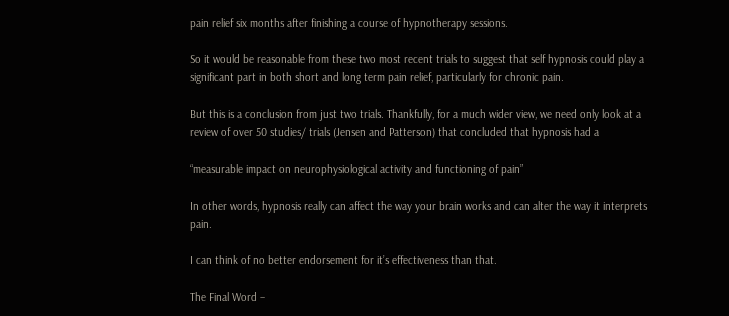pain relief six months after finishing a course of hypnotherapy sessions.

So it would be reasonable from these two most recent trials to suggest that self hypnosis could play a significant part in both short and long term pain relief, particularly for chronic pain.

But this is a conclusion from just two trials. Thankfully, for a much wider view, we need only look at a review of over 50 studies/ trials (Jensen and Patterson) that concluded that hypnosis had a

“measurable impact on neurophysiological activity and functioning of pain”

In other words, hypnosis really can affect the way your brain works and can alter the way it interprets pain.

I can think of no better endorsement for it’s effectiveness than that.

The Final Word –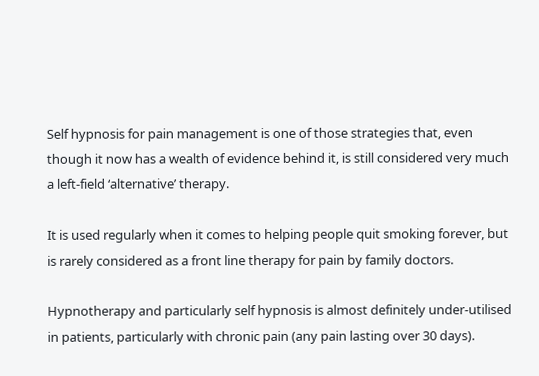Self hypnosis for pain management is one of those strategies that, even though it now has a wealth of evidence behind it, is still considered very much a left-field ‘alternative’ therapy.

It is used regularly when it comes to helping people quit smoking forever, but is rarely considered as a front line therapy for pain by family doctors.

Hypnotherapy and particularly self hypnosis is almost definitely under-utilised in patients, particularly with chronic pain (any pain lasting over 30 days).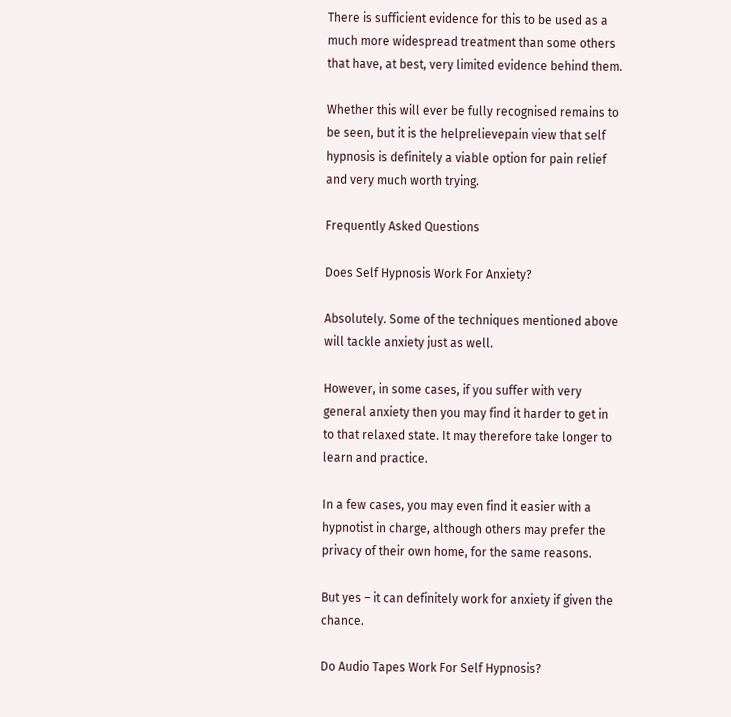There is sufficient evidence for this to be used as a much more widespread treatment than some others that have, at best, very limited evidence behind them.

Whether this will ever be fully recognised remains to be seen, but it is the helprelievepain view that self hypnosis is definitely a viable option for pain relief and very much worth trying.

Frequently Asked Questions

Does Self Hypnosis Work For Anxiety?

Absolutely. Some of the techniques mentioned above will tackle anxiety just as well.

However, in some cases, if you suffer with very general anxiety then you may find it harder to get in to that relaxed state. It may therefore take longer to learn and practice.

In a few cases, you may even find it easier with a hypnotist in charge, although others may prefer the privacy of their own home, for the same reasons.

But yes – it can definitely work for anxiety if given the chance.

Do Audio Tapes Work For Self Hypnosis?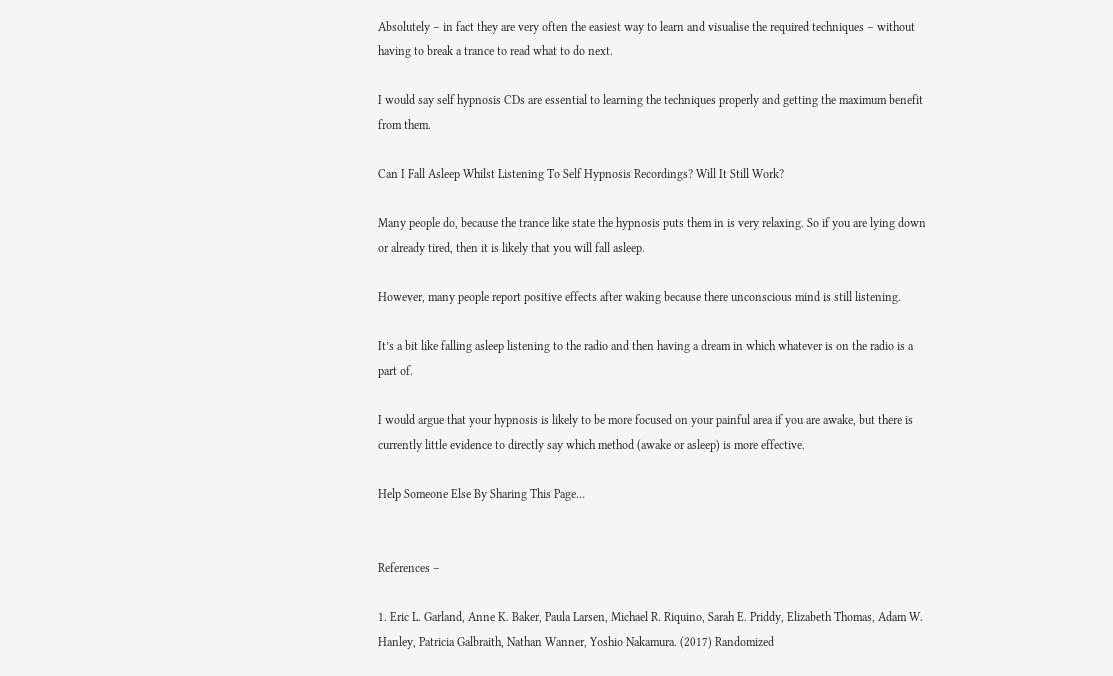Absolutely – in fact they are very often the easiest way to learn and visualise the required techniques – without having to break a trance to read what to do next.

I would say self hypnosis CDs are essential to learning the techniques properly and getting the maximum benefit from them.

Can I Fall Asleep Whilst Listening To Self Hypnosis Recordings? Will It Still Work?

Many people do, because the trance like state the hypnosis puts them in is very relaxing. So if you are lying down or already tired, then it is likely that you will fall asleep.

However, many people report positive effects after waking because there unconscious mind is still listening.

It’s a bit like falling asleep listening to the radio and then having a dream in which whatever is on the radio is a part of.

I would argue that your hypnosis is likely to be more focused on your painful area if you are awake, but there is currently little evidence to directly say which method (awake or asleep) is more effective.

Help Someone Else By Sharing This Page…


References –

1. Eric L. Garland, Anne K. Baker, Paula Larsen, Michael R. Riquino, Sarah E. Priddy, Elizabeth Thomas, Adam W. Hanley, Patricia Galbraith, Nathan Wanner, Yoshio Nakamura. (2017) Randomized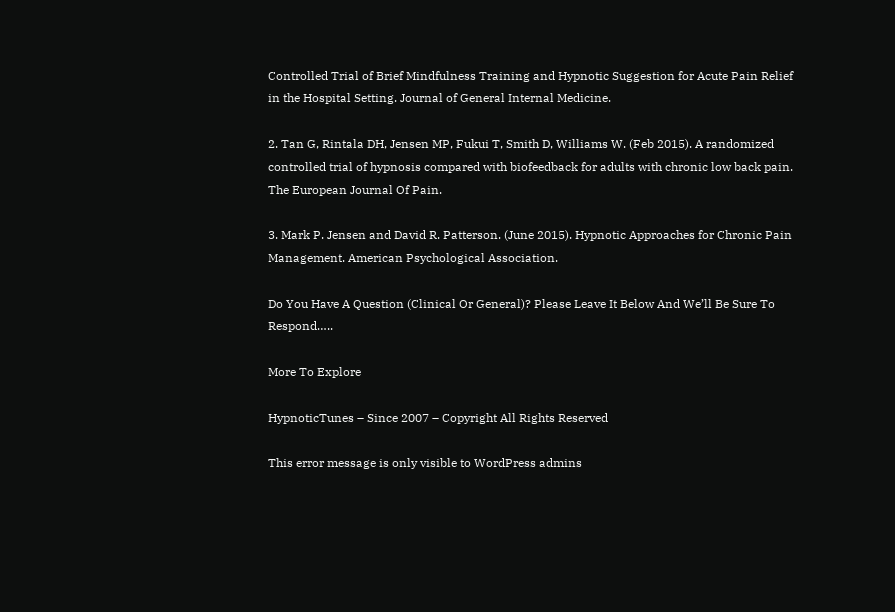Controlled Trial of Brief Mindfulness Training and Hypnotic Suggestion for Acute Pain Relief in the Hospital Setting. Journal of General Internal Medicine.

2. Tan G, Rintala DH, Jensen MP, Fukui T, Smith D, Williams W. (Feb 2015). A randomized controlled trial of hypnosis compared with biofeedback for adults with chronic low back pain. The European Journal Of Pain.

3. Mark P. Jensen and David R. Patterson. (June 2015). Hypnotic Approaches for Chronic Pain Management. American Psychological Association.

Do You Have A Question (Clinical Or General)? Please Leave It Below And We’ll Be Sure To Respond…..

More To Explore

HypnoticTunes – Since 2007 – Copyright All Rights Reserved

This error message is only visible to WordPress admins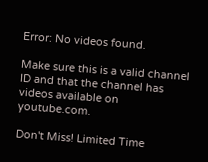Error: No videos found.

Make sure this is a valid channel ID and that the channel has videos available on youtube.com.

Don't Miss! Limited Time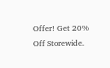Offer! Get 20% Off Storewide.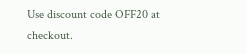Use discount code OFF20 at checkout.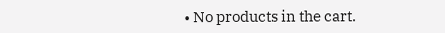• No products in the cart.